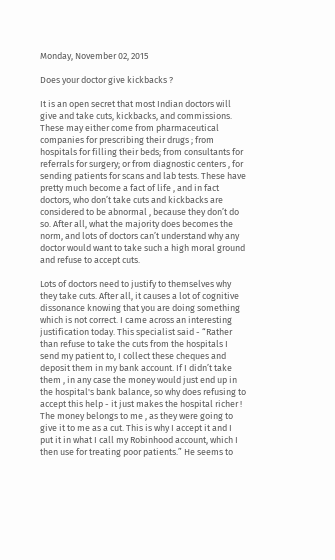Monday, November 02, 2015

Does your doctor give kickbacks ?

It is an open secret that most Indian doctors will give and take cuts, kickbacks, and commissions. These may either come from pharmaceutical companies for prescribing their drugs ; from hospitals for filling their beds; from consultants for referrals for surgery; or from diagnostic centers , for sending patients for scans and lab tests. These have pretty much become a fact of life , and in fact doctors, who don’t take cuts and kickbacks are considered to be abnormal , because they don’t do so. After all, what the majority does becomes the norm, and lots of doctors can’t understand why any doctor would want to take such a high moral ground and refuse to accept cuts.

Lots of doctors need to justify to themselves why they take cuts. After all, it causes a lot of cognitive dissonance knowing that you are doing something which is not correct. I came across an interesting justification today. This specialist said - “Rather than refuse to take the cuts from the hospitals I send my patient to, I collect these cheques and deposit them in my bank account. If I didn’t take them , in any case the money would just end up in the hospital's bank balance, so why does refusing to accept this help - it just makes the hospital richer ! The money belongs to me , as they were going to give it to me as a cut. This is why I accept it and I put it in what I call my Robinhood account, which I then use for treating poor patients.” He seems to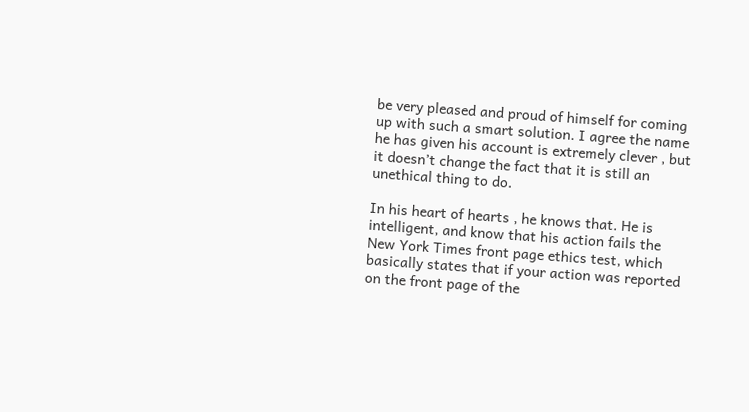be very pleased and proud of himself for coming up with such a smart solution. I agree the name he has given his account is extremely clever , but it doesn’t change the fact that it is still an unethical thing to do.

In his heart of hearts , he knows that. He is intelligent, and know that his action fails the New York Times front page ethics test, which basically states that if your action was reported on the front page of the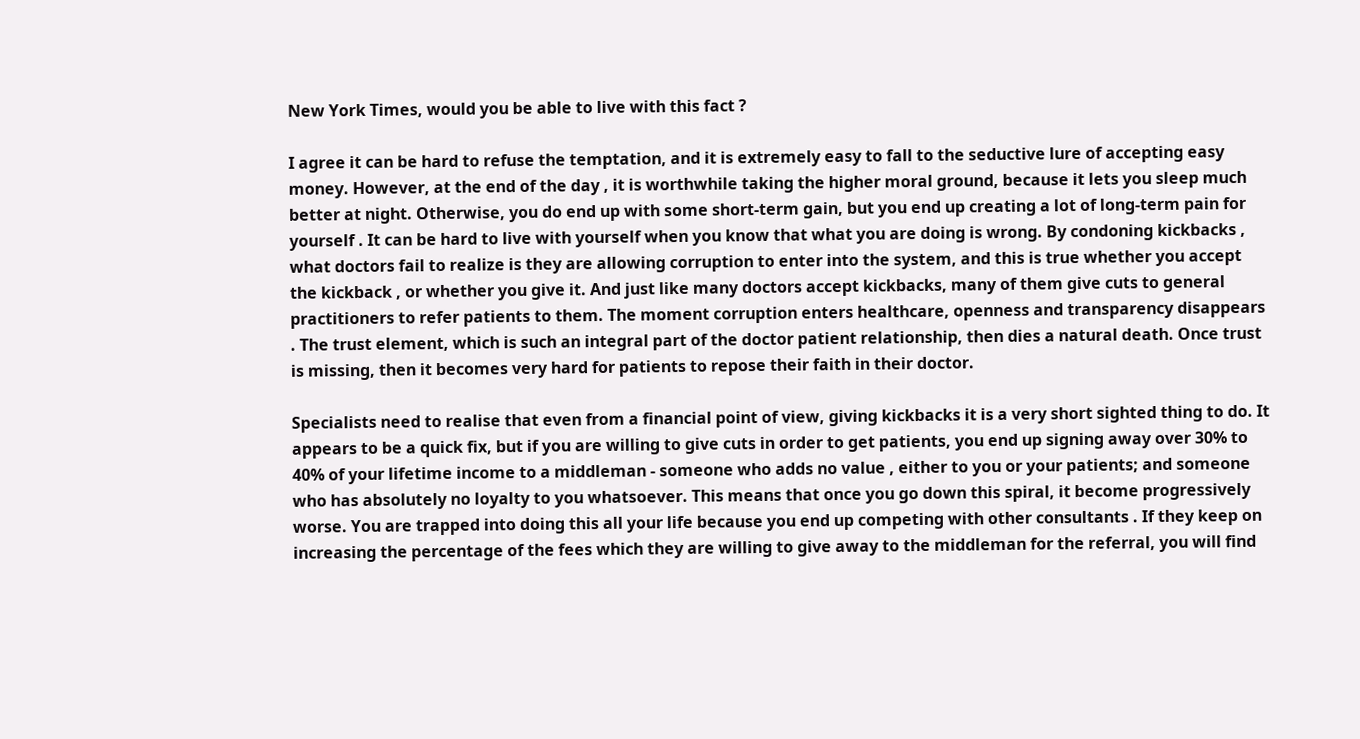New York Times, would you be able to live with this fact ?

I agree it can be hard to refuse the temptation, and it is extremely easy to fall to the seductive lure of accepting easy money. However, at the end of the day , it is worthwhile taking the higher moral ground, because it lets you sleep much better at night. Otherwise, you do end up with some short-term gain, but you end up creating a lot of long-term pain for yourself . It can be hard to live with yourself when you know that what you are doing is wrong. By condoning kickbacks , what doctors fail to realize is they are allowing corruption to enter into the system, and this is true whether you accept the kickback , or whether you give it. And just like many doctors accept kickbacks, many of them give cuts to general practitioners to refer patients to them. The moment corruption enters healthcare, openness and transparency disappears . The trust element, which is such an integral part of the doctor patient relationship, then dies a natural death. Once trust is missing, then it becomes very hard for patients to repose their faith in their doctor.

Specialists need to realise that even from a financial point of view, giving kickbacks it is a very short sighted thing to do. It appears to be a quick fix, but if you are willing to give cuts in order to get patients, you end up signing away over 30% to 40% of your lifetime income to a middleman - someone who adds no value , either to you or your patients; and someone who has absolutely no loyalty to you whatsoever. This means that once you go down this spiral, it become progressively worse. You are trapped into doing this all your life because you end up competing with other consultants . If they keep on increasing the percentage of the fees which they are willing to give away to the middleman for the referral, you will find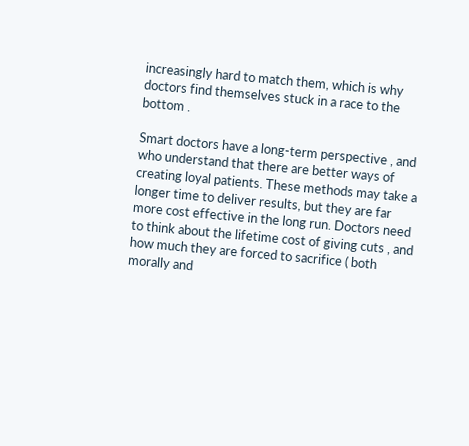increasingly hard to match them, which is why doctors find themselves stuck in a race to the bottom .

Smart doctors have a long-term perspective , and who understand that there are better ways of creating loyal patients. These methods may take a longer time to deliver results, but they are far more cost effective in the long run. Doctors need to think about the lifetime cost of giving cuts , and how much they are forced to sacrifice ( both morally and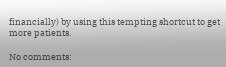financially) by using this tempting shortcut to get more patients.

No comments: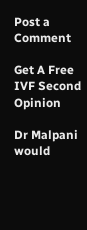Post a Comment

Get A Free IVF Second Opinion

Dr Malpani would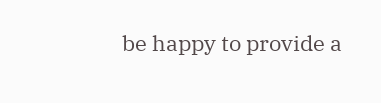be happy to provide a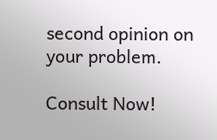second opinion on your problem.

Consult Now!